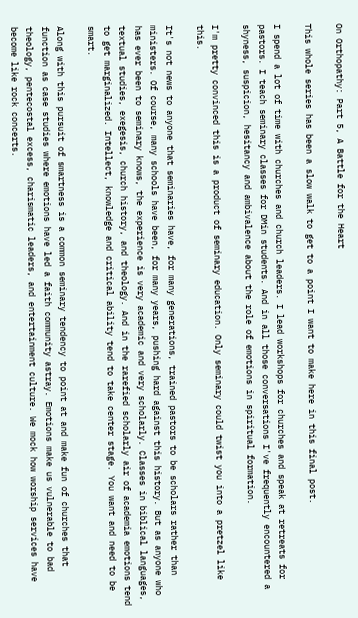On Orthopathy: Part 5, A Battle for the Heart

This whole series has been a slow walk to get to a point I want to make here in this final post.

I spend a lot of time with churches and church leaders. I lead workshops for churches and speak at retreats for pastors. I teach seminary classes for DMin students. And in all those conversations I've frequently encountered a shyness, suspicion, hesitancy and ambivalence about the role of emotions in spiritual formation.

I'm pretty convinced this is a product of seminary education. Only seminary could twist you into a pretzel like this.

It's not news to anyone that seminaries have, for many generations, trained pastors to be scholars rather than ministers. Of course, many schools have been, for many years, pushing hard against this history. But as anyone who has ever been to seminary knows, the experience is very academic and very scholarly. Classes in biblical languages, textual studies, exegesis, church history, and theology. And in the rarefied scholarly air of academia emotions tend to get marginalized. Intellect, knowledge and critical ability tend to take center stage. You want and need to be smart.

Along with this pursuit of smartness is a common seminary tendency to point at and make fun of churches that function as case studies where emotions have led a faith community astray. Emotions make us vulnerable to bad theology, pentecostal excess, charismatic leaders, and entertainment culture. We mock how worship services have become like rock concerts.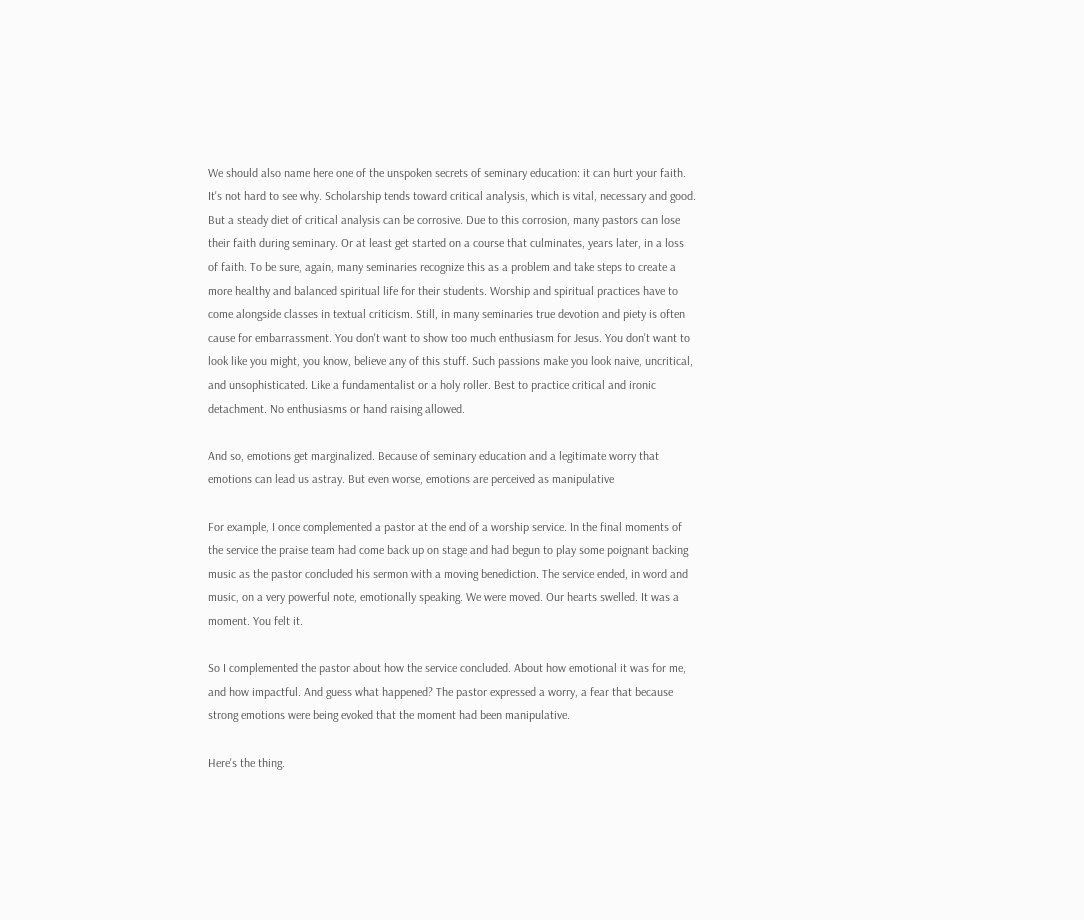We should also name here one of the unspoken secrets of seminary education: it can hurt your faith. It's not hard to see why. Scholarship tends toward critical analysis, which is vital, necessary and good. But a steady diet of critical analysis can be corrosive. Due to this corrosion, many pastors can lose their faith during seminary. Or at least get started on a course that culminates, years later, in a loss of faith. To be sure, again, many seminaries recognize this as a problem and take steps to create a more healthy and balanced spiritual life for their students. Worship and spiritual practices have to come alongside classes in textual criticism. Still, in many seminaries true devotion and piety is often cause for embarrassment. You don't want to show too much enthusiasm for Jesus. You don't want to look like you might, you know, believe any of this stuff. Such passions make you look naive, uncritical, and unsophisticated. Like a fundamentalist or a holy roller. Best to practice critical and ironic detachment. No enthusiasms or hand raising allowed.

And so, emotions get marginalized. Because of seminary education and a legitimate worry that emotions can lead us astray. But even worse, emotions are perceived as manipulative

For example, I once complemented a pastor at the end of a worship service. In the final moments of the service the praise team had come back up on stage and had begun to play some poignant backing music as the pastor concluded his sermon with a moving benediction. The service ended, in word and music, on a very powerful note, emotionally speaking. We were moved. Our hearts swelled. It was a moment. You felt it.

So I complemented the pastor about how the service concluded. About how emotional it was for me, and how impactful. And guess what happened? The pastor expressed a worry, a fear that because strong emotions were being evoked that the moment had been manipulative.

Here's the thing.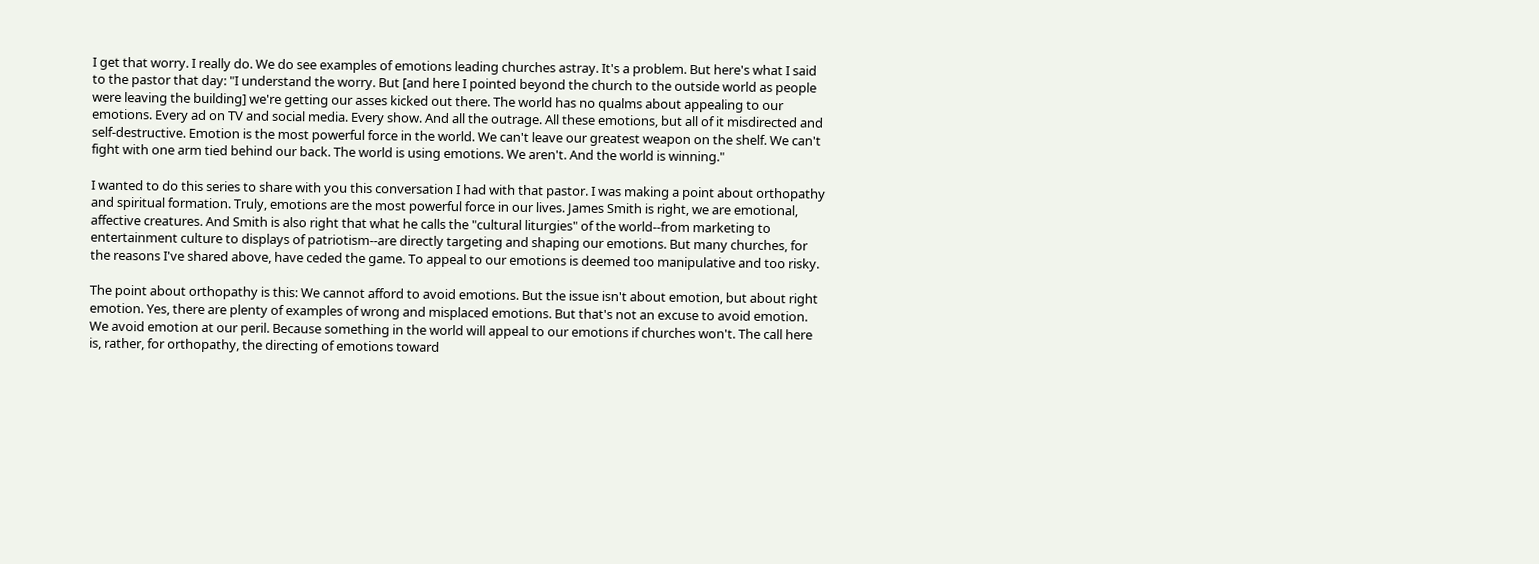I get that worry. I really do. We do see examples of emotions leading churches astray. It's a problem. But here's what I said to the pastor that day: "I understand the worry. But [and here I pointed beyond the church to the outside world as people were leaving the building] we're getting our asses kicked out there. The world has no qualms about appealing to our emotions. Every ad on TV and social media. Every show. And all the outrage. All these emotions, but all of it misdirected and self-destructive. Emotion is the most powerful force in the world. We can't leave our greatest weapon on the shelf. We can't fight with one arm tied behind our back. The world is using emotions. We aren't. And the world is winning."

I wanted to do this series to share with you this conversation I had with that pastor. I was making a point about orthopathy and spiritual formation. Truly, emotions are the most powerful force in our lives. James Smith is right, we are emotional, affective creatures. And Smith is also right that what he calls the "cultural liturgies" of the world--from marketing to entertainment culture to displays of patriotism--are directly targeting and shaping our emotions. But many churches, for the reasons I've shared above, have ceded the game. To appeal to our emotions is deemed too manipulative and too risky.

The point about orthopathy is this: We cannot afford to avoid emotions. But the issue isn't about emotion, but about right emotion. Yes, there are plenty of examples of wrong and misplaced emotions. But that's not an excuse to avoid emotion. We avoid emotion at our peril. Because something in the world will appeal to our emotions if churches won't. The call here is, rather, for orthopathy, the directing of emotions toward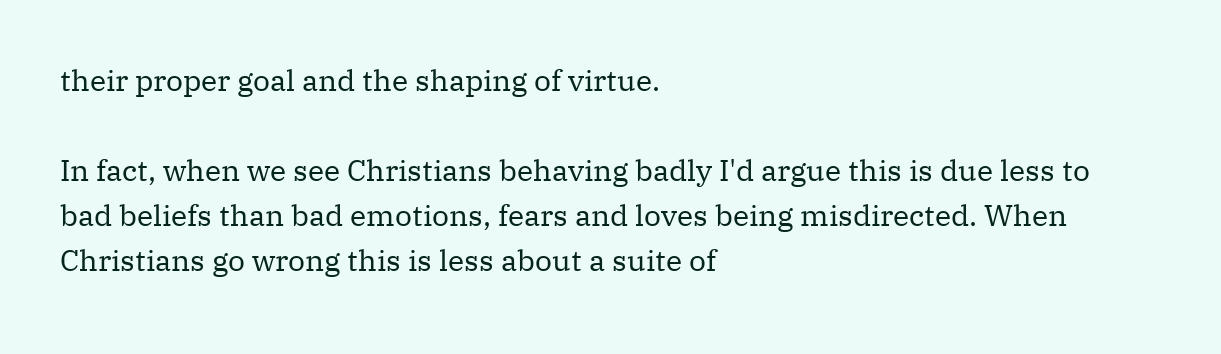their proper goal and the shaping of virtue.

In fact, when we see Christians behaving badly I'd argue this is due less to bad beliefs than bad emotions, fears and loves being misdirected. When Christians go wrong this is less about a suite of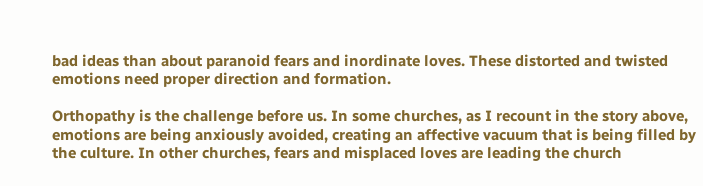bad ideas than about paranoid fears and inordinate loves. These distorted and twisted emotions need proper direction and formation.

Orthopathy is the challenge before us. In some churches, as I recount in the story above, emotions are being anxiously avoided, creating an affective vacuum that is being filled by the culture. In other churches, fears and misplaced loves are leading the church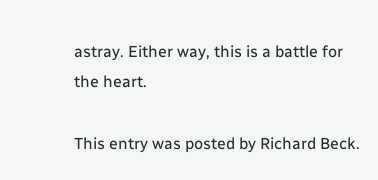astray. Either way, this is a battle for the heart.

This entry was posted by Richard Beck.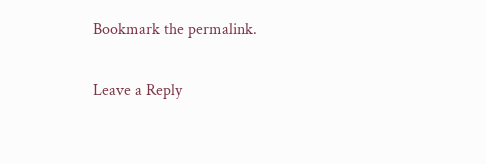Bookmark the permalink.

Leave a Reply